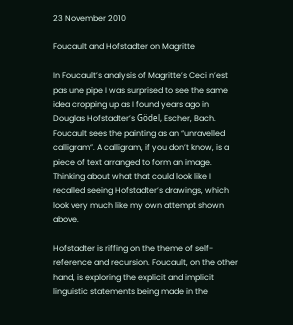23 November 2010

Foucault and Hofstadter on Magritte

In Foucault’s analysis of Magritte’s Ceci n’est pas une pipe I was surprised to see the same idea cropping up as I found years ago in Douglas Hofstadter’s Gödel, Escher, Bach. Foucault sees the painting as an “unravelled calligram”. A calligram, if you don’t know, is a piece of text arranged to form an image. Thinking about what that could look like I recalled seeing Hofstadter’s drawings, which look very much like my own attempt shown above.

Hofstadter is riffing on the theme of self-reference and recursion. Foucault, on the other hand, is exploring the explicit and implicit linguistic statements being made in the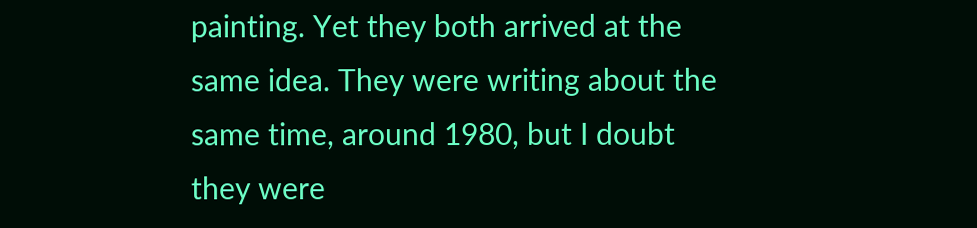painting. Yet they both arrived at the same idea. They were writing about the same time, around 1980, but I doubt they were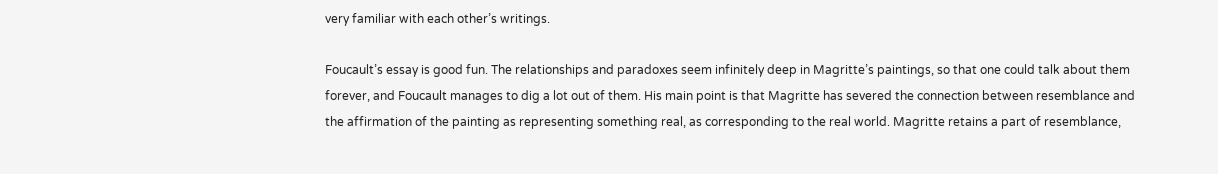very familiar with each other’s writings.

Foucault’s essay is good fun. The relationships and paradoxes seem infinitely deep in Magritte’s paintings, so that one could talk about them forever, and Foucault manages to dig a lot out of them. His main point is that Magritte has severed the connection between resemblance and the affirmation of the painting as representing something real, as corresponding to the real world. Magritte retains a part of resemblance,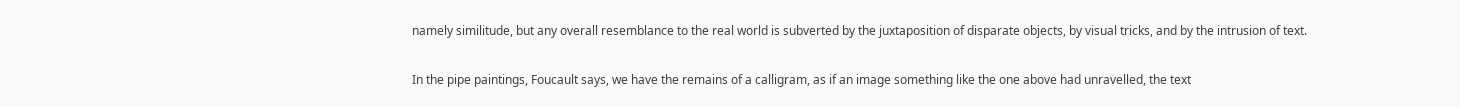namely similitude, but any overall resemblance to the real world is subverted by the juxtaposition of disparate objects, by visual tricks, and by the intrusion of text.

In the pipe paintings, Foucault says, we have the remains of a calligram, as if an image something like the one above had unravelled, the text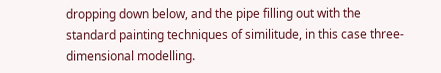dropping down below, and the pipe filling out with the standard painting techniques of similitude, in this case three-dimensional modelling.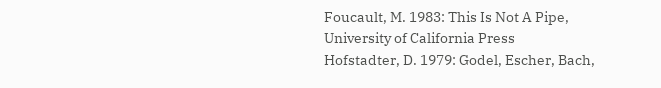Foucault, M. 1983: This Is Not A Pipe, University of California Press
Hofstadter, D. 1979: Godel, Escher, Bach,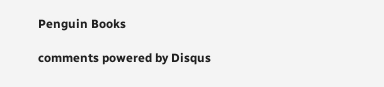Penguin Books

comments powered by Disqus